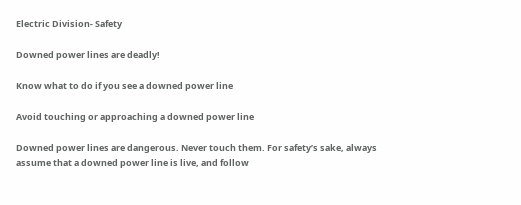Electric Division- Safety

Downed power lines are deadly!

Know what to do if you see a downed power line

Avoid touching or approaching a downed power line

Downed power lines are dangerous. Never touch them. For safety’s sake, always assume that a downed power line is live, and follow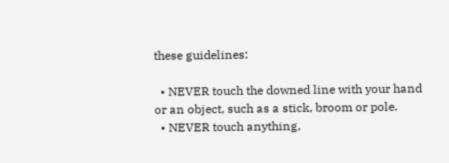these guidelines:

  • NEVER touch the downed line with your hand or an object, such as a stick, broom or pole.
  • NEVER touch anything,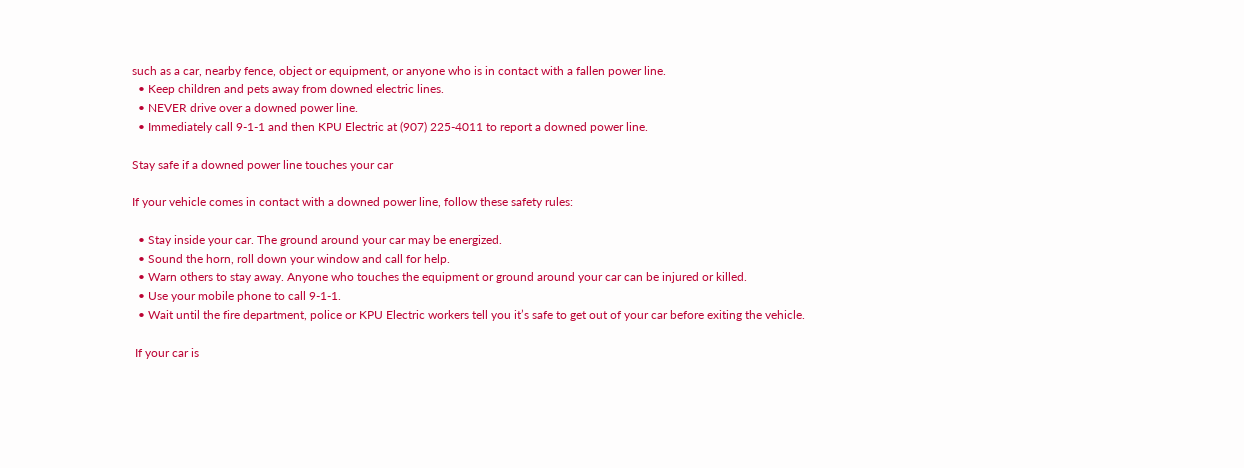such as a car, nearby fence, object or equipment, or anyone who is in contact with a fallen power line.
  • Keep children and pets away from downed electric lines.
  • NEVER drive over a downed power line.
  • Immediately call 9-1-1 and then KPU Electric at (907) 225-4011 to report a downed power line.

Stay safe if a downed power line touches your car

If your vehicle comes in contact with a downed power line, follow these safety rules:

  • Stay inside your car. The ground around your car may be energized.
  • Sound the horn, roll down your window and call for help.
  • Warn others to stay away. Anyone who touches the equipment or ground around your car can be injured or killed.
  • Use your mobile phone to call 9-1-1.
  • Wait until the fire department, police or KPU Electric workers tell you it’s safe to get out of your car before exiting the vehicle.

 If your car is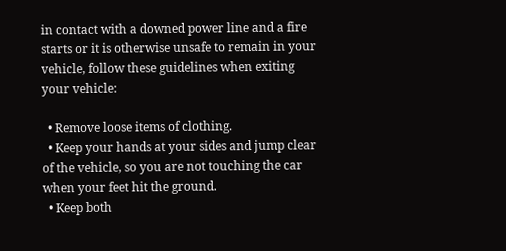in contact with a downed power line and a fire starts or it is otherwise unsafe to remain in your vehicle, follow these guidelines when exiting your vehicle:

  • Remove loose items of clothing.
  • Keep your hands at your sides and jump clear of the vehicle, so you are not touching the car when your feet hit the ground.
  • Keep both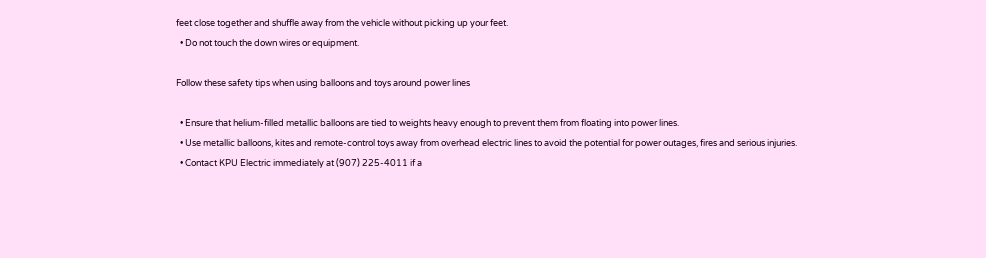feet close together and shuffle away from the vehicle without picking up your feet.
  • Do not touch the down wires or equipment.

Follow these safety tips when using balloons and toys around power lines

  • Ensure that helium-filled metallic balloons are tied to weights heavy enough to prevent them from floating into power lines.
  • Use metallic balloons, kites and remote-control toys away from overhead electric lines to avoid the potential for power outages, fires and serious injuries.
  • Contact KPU Electric immediately at (907) 225-4011 if a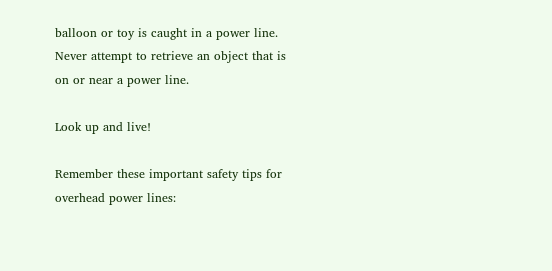balloon or toy is caught in a power line. Never attempt to retrieve an object that is on or near a power line.

Look up and live!

Remember these important safety tips for overhead power lines: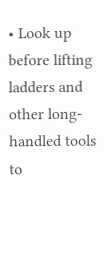• Look up before lifting ladders and other long-handled tools to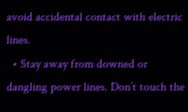avoid accidental contact with electric lines.
  • Stay away from downed or dangling power lines. Don’t touch the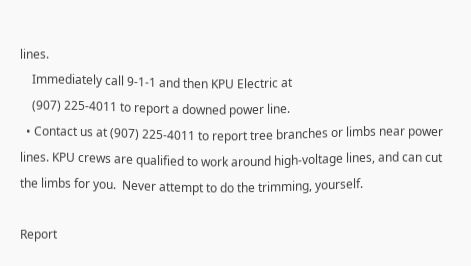lines.
    Immediately call 9-1-1 and then KPU Electric at
    (907) 225-4011 to report a downed power line.
  • Contact us at (907) 225-4011 to report tree branches or limbs near power lines. KPU crews are qualified to work around high-voltage lines, and can cut the limbs for you.  Never attempt to do the trimming, yourself.

Report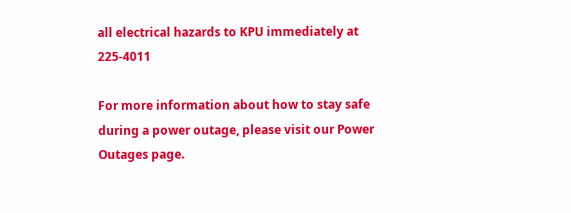all electrical hazards to KPU immediately at 225-4011

For more information about how to stay safe during a power outage, please visit our Power Outages page.